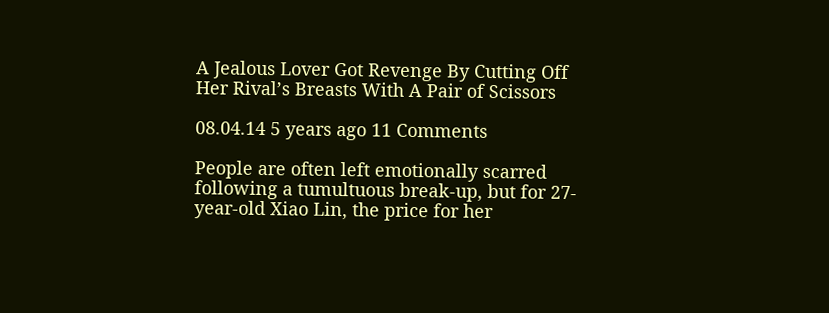A Jealous Lover Got Revenge By Cutting Off Her Rival’s Breasts With A Pair of Scissors

08.04.14 5 years ago 11 Comments

People are often left emotionally scarred following a tumultuous break-up, but for 27-year-old Xiao Lin, the price for her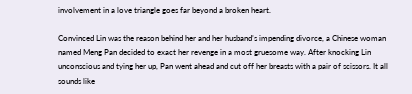involvement in a love triangle goes far beyond a broken heart.

Convinced Lin was the reason behind her and her husband’s impending divorce, a Chinese woman named Meng Pan decided to exact her revenge in a most gruesome way. After knocking Lin unconscious and tying her up, Pan went ahead and cut off her breasts with a pair of scissors. It all sounds like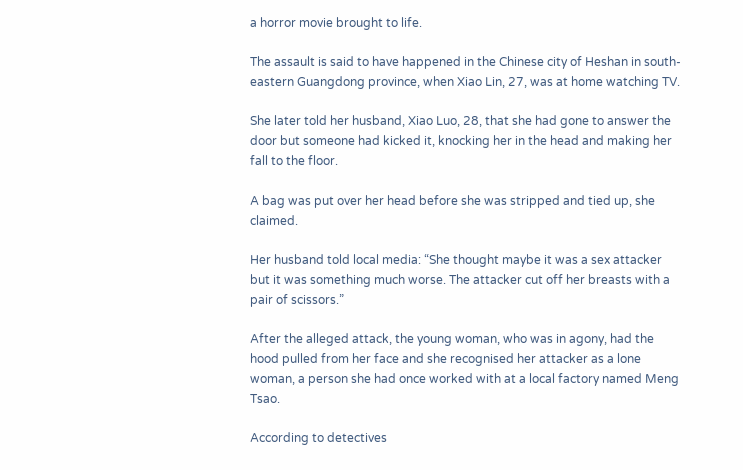a horror movie brought to life.

The assault is said to have happened in the Chinese city of Heshan in south-eastern Guangdong province, when Xiao Lin, 27, was at home watching TV.

She later told her husband, Xiao Luo, 28, that she had gone to answer the door but someone had kicked it, knocking her in the head and making her fall to the floor.

A bag was put over her head before she was stripped and tied up, she claimed.

Her husband told local media: “She thought maybe it was a sex attacker but it was something much worse. The attacker cut off her breasts with a pair of scissors.”

After the alleged attack, the young woman, who was in agony, had the hood pulled from her face and she recognised her attacker as a lone woman, a person she had once worked with at a local factory named Meng Tsao.

According to detectives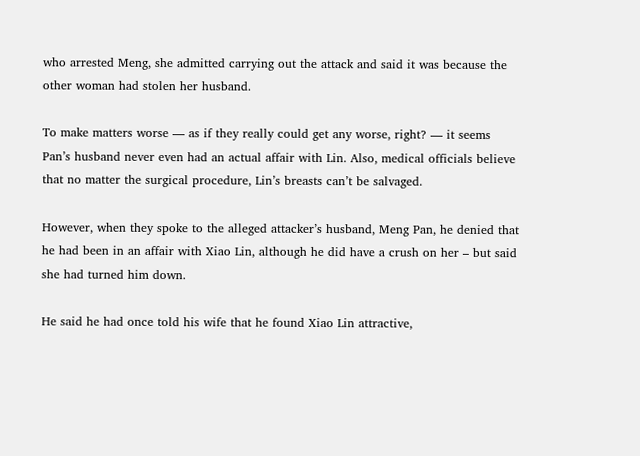who arrested Meng, she admitted carrying out the attack and said it was because the other woman had stolen her husband.

To make matters worse — as if they really could get any worse, right? — it seems Pan’s husband never even had an actual affair with Lin. Also, medical officials believe that no matter the surgical procedure, Lin’s breasts can’t be salvaged.

However, when they spoke to the alleged attacker’s husband, Meng Pan, he denied that he had been in an affair with Xiao Lin, although he did have a crush on her – but said she had turned him down.

He said he had once told his wife that he found Xiao Lin attractive,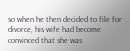so when he then decided to file for divorce, his wife had become convinced that she was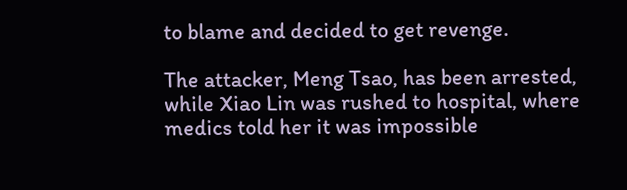to blame and decided to get revenge.

The attacker, Meng Tsao, has been arrested, while Xiao Lin was rushed to hospital, where medics told her it was impossible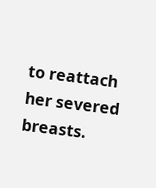to reattach her severed breasts.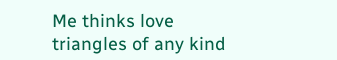Me thinks love triangles of any kind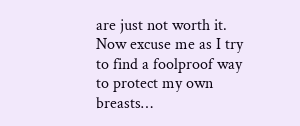are just not worth it. Now excuse me as I try to find a foolproof way to protect my own breasts…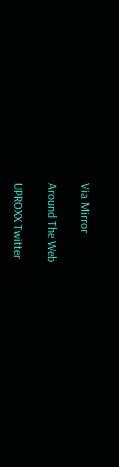Via Mirror

Around The Web

UPROXX Twitter